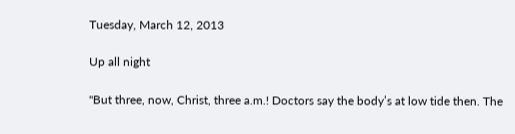Tuesday, March 12, 2013

Up all night

"But three, now, Christ, three a.m.! Doctors say the body’s at low tide then. The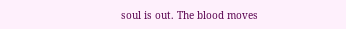soul is out. The blood moves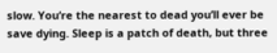slow. You’re the nearest to dead you’ll ever be save dying. Sleep is a patch of death, but three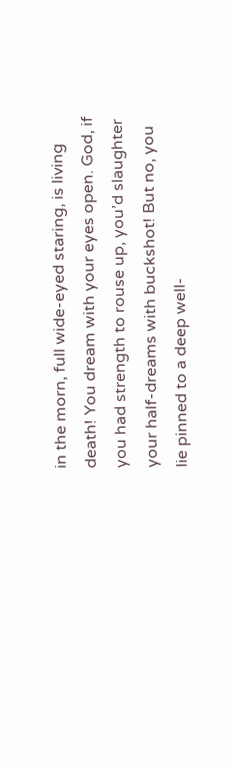in the morn, full wide-eyed staring, is living death! You dream with your eyes open. God, if you had strength to rouse up, you’d slaughter your half-dreams with buckshot! But no, you lie pinned to a deep well-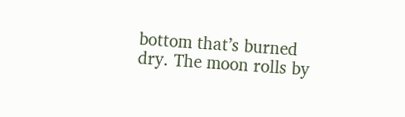bottom that’s burned dry. The moon rolls by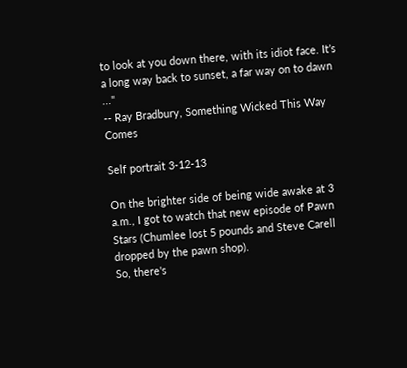to look at you down there, with its idiot face. It’s a long way back to sunset, a far way on to dawn ..."
-- Ray Bradbury, Something Wicked This Way Comes

Self portrait 3-12-13

On the brighter side of being wide awake at 3 a.m., I got to watch that new episode of Pawn Stars (Chumlee lost 5 pounds and Steve Carell dropped by the pawn shop).
So, there's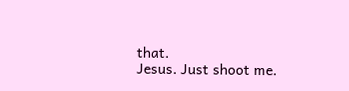that.
Jesus. Just shoot me.